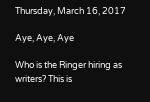Thursday, March 16, 2017

Aye, Aye, Aye

Who is the Ringer hiring as writers? This is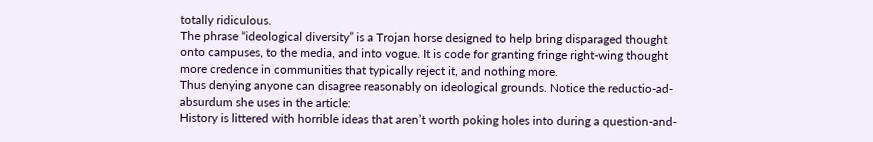totally ridiculous.
The phrase “ideological diversity” is a Trojan horse designed to help bring disparaged thought onto campuses, to the media, and into vogue. It is code for granting fringe right-wing thought more credence in communities that typically reject it, and nothing more.
Thus denying anyone can disagree reasonably on ideological grounds. Notice the reductio-ad-absurdum she uses in the article:
History is littered with horrible ideas that aren’t worth poking holes into during a question-and-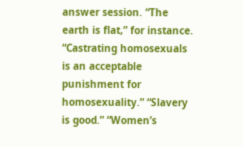answer session. “The earth is flat,” for instance. “Castrating homosexuals is an acceptable punishment for homosexuality.” “Slavery is good.” “Women’s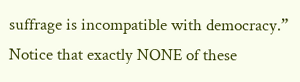suffrage is incompatible with democracy.”
Notice that exactly NONE of these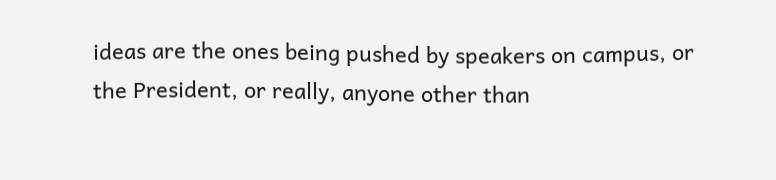ideas are the ones being pushed by speakers on campus, or the President, or really, anyone other than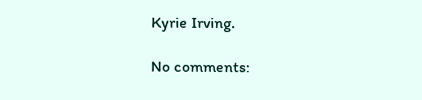Kyrie Irving.

No comments: